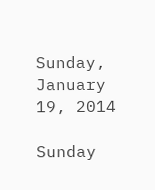Sunday, January 19, 2014

Sunday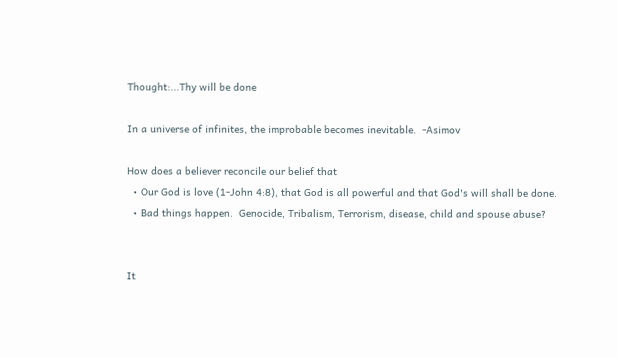Thought:...Thy will be done

In a universe of infinites, the improbable becomes inevitable.  -Asimov

How does a believer reconcile our belief that
  • Our God is love (1-John 4:8), that God is all powerful and that God's will shall be done.
  • Bad things happen.  Genocide, Tribalism, Terrorism, disease, child and spouse abuse?


It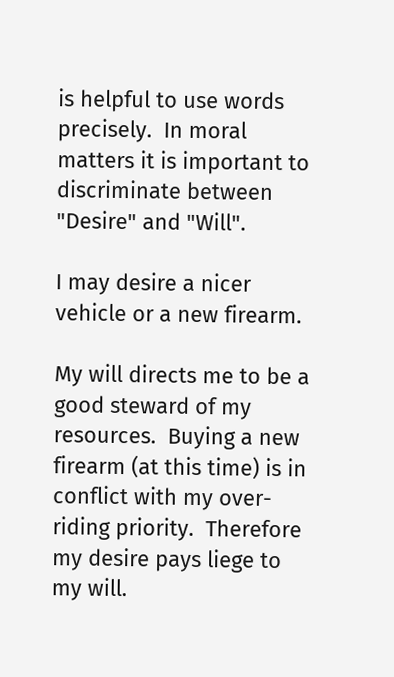is helpful to use words precisely.  In moral matters it is important to discriminate between "Desire" and "Will".

I may desire a nicer vehicle or a new firearm.

My will directs me to be a good steward of my resources.  Buying a new firearm (at this time) is in conflict with my over-riding priority.  Therefore my desire pays liege to my will.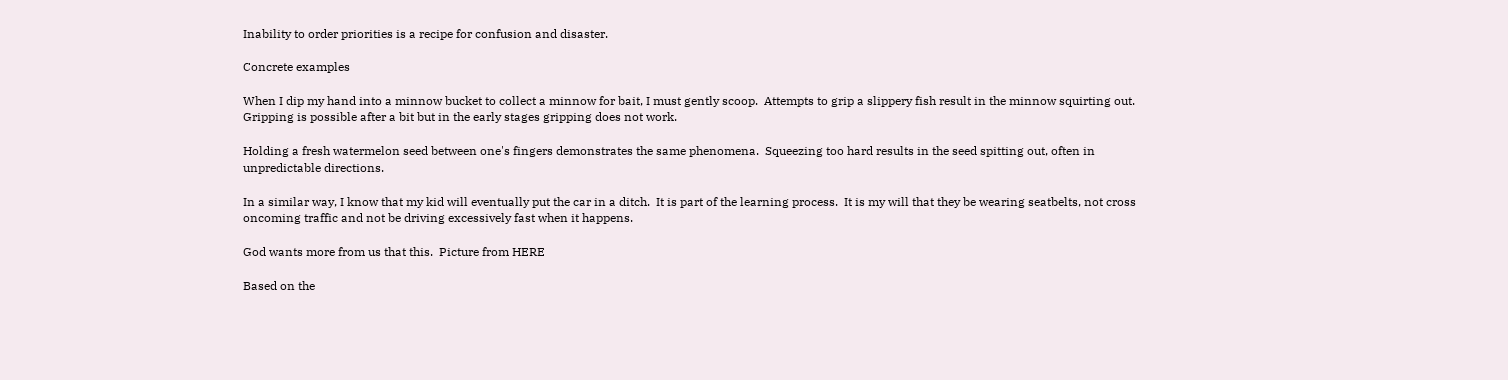Inability to order priorities is a recipe for confusion and disaster.

Concrete examples

When I dip my hand into a minnow bucket to collect a minnow for bait, I must gently scoop.  Attempts to grip a slippery fish result in the minnow squirting out.  Gripping is possible after a bit but in the early stages gripping does not work.

Holding a fresh watermelon seed between one's fingers demonstrates the same phenomena.  Squeezing too hard results in the seed spitting out, often in unpredictable directions.

In a similar way, I know that my kid will eventually put the car in a ditch.  It is part of the learning process.  It is my will that they be wearing seatbelts, not cross oncoming traffic and not be driving excessively fast when it happens.

God wants more from us that this.  Picture from HERE

Based on the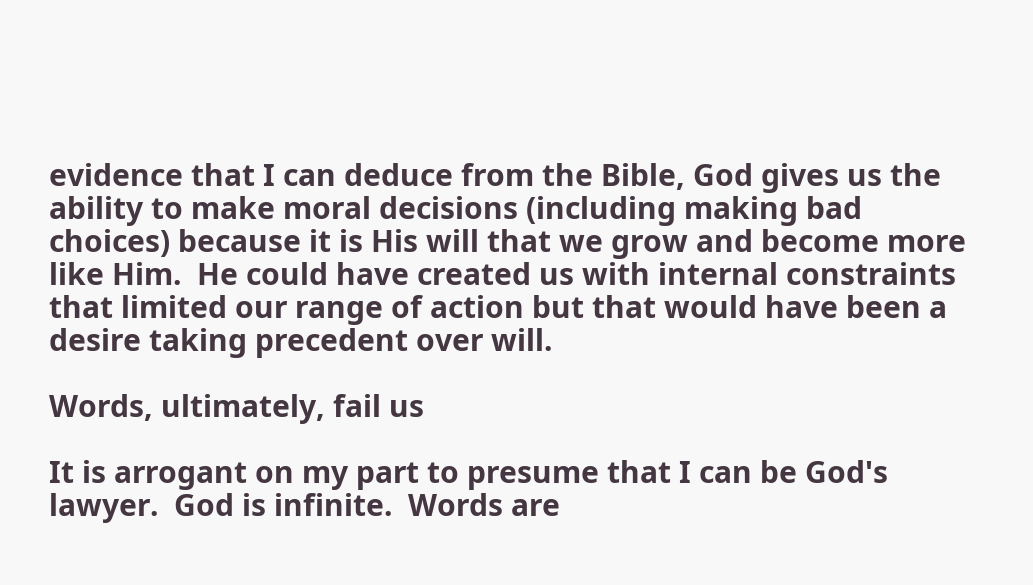evidence that I can deduce from the Bible, God gives us the ability to make moral decisions (including making bad choices) because it is His will that we grow and become more like Him.  He could have created us with internal constraints that limited our range of action but that would have been a desire taking precedent over will.

Words, ultimately, fail us

It is arrogant on my part to presume that I can be God's lawyer.  God is infinite.  Words are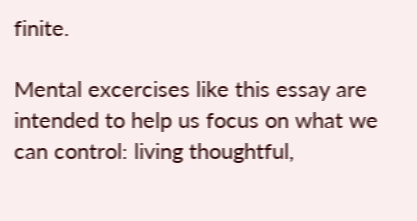finite.

Mental excercises like this essay are intended to help us focus on what we can control: living thoughtful,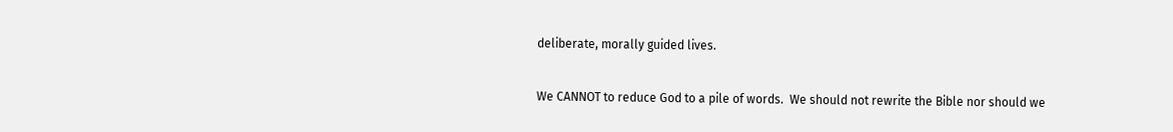deliberate, morally guided lives.

We CANNOT to reduce God to a pile of words.  We should not rewrite the Bible nor should we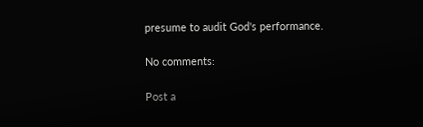presume to audit God's performance.

No comments:

Post a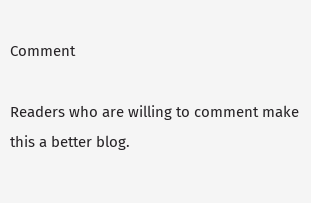Comment

Readers who are willing to comment make this a better blog.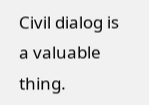Civil dialog is a valuable thing.